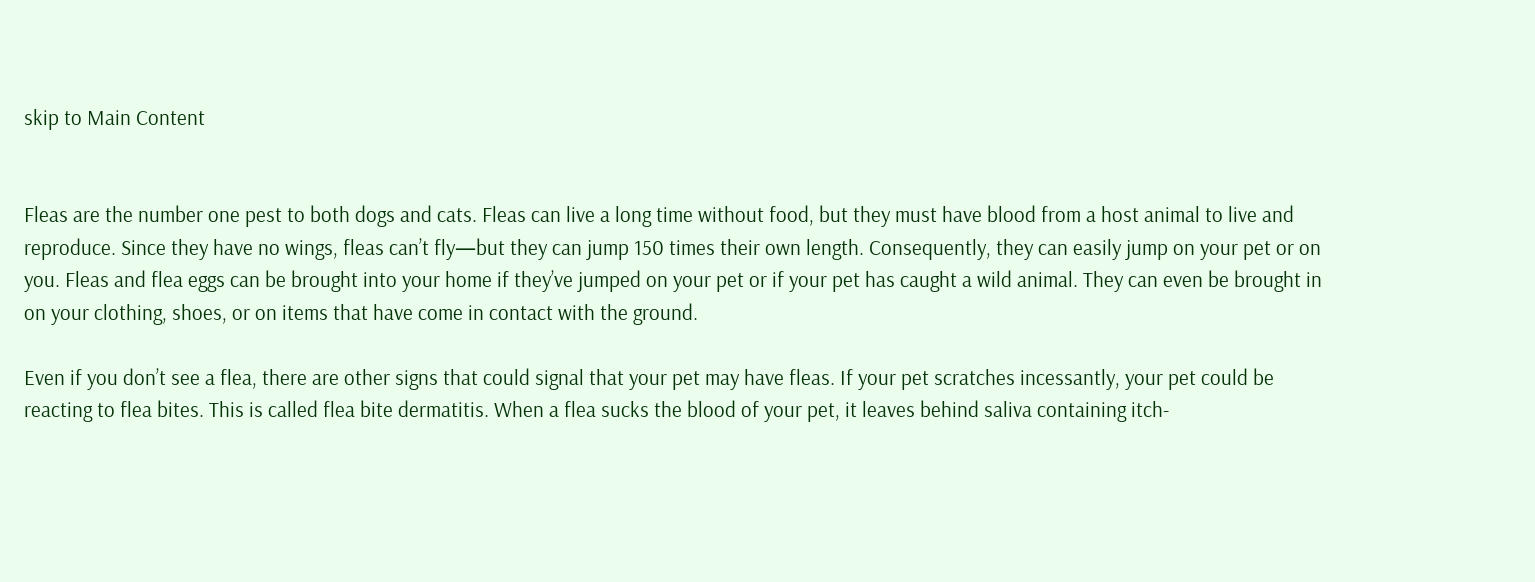skip to Main Content


Fleas are the number one pest to both dogs and cats. Fleas can live a long time without food, but they must have blood from a host animal to live and reproduce. Since they have no wings, fleas can’t fly—but they can jump 150 times their own length. Consequently, they can easily jump on your pet or on you. Fleas and flea eggs can be brought into your home if they’ve jumped on your pet or if your pet has caught a wild animal. They can even be brought in on your clothing, shoes, or on items that have come in contact with the ground.

Even if you don’t see a flea, there are other signs that could signal that your pet may have fleas. If your pet scratches incessantly, your pet could be reacting to flea bites. This is called flea bite dermatitis. When a flea sucks the blood of your pet, it leaves behind saliva containing itch-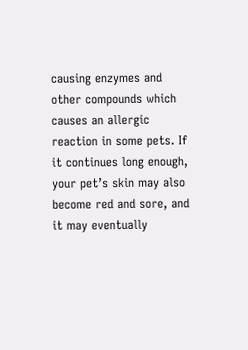causing enzymes and other compounds which causes an allergic reaction in some pets. If it continues long enough, your pet’s skin may also become red and sore, and it may eventually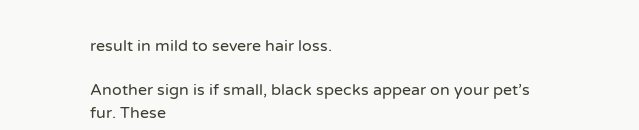result in mild to severe hair loss.

Another sign is if small, black specks appear on your pet’s fur. These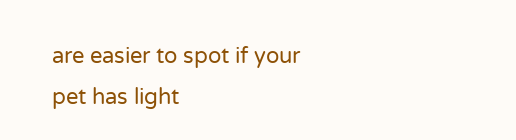are easier to spot if your pet has light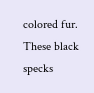colored fur. These black specks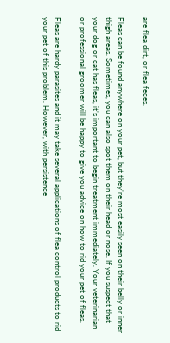are flea dirt, or flea feces.

Fleas can be found anywhere on your pet, but they’re most easily seen on their belly or inner thigh areas. Sometimes, you can also spot them on their head or nose. If you suspect that your dog or cat has fleas, it’s important to begin treatment immediately. Your veterinarian or professional groomer will be happy to give you advice on how to rid your pet of fleas.

Fleas are hardy parasites and it may take several applications of flea control products to rid your pet of this problem. However, with persistence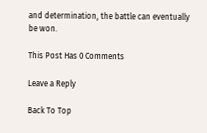and determination, the battle can eventually be won.

This Post Has 0 Comments

Leave a Reply

Back To Top